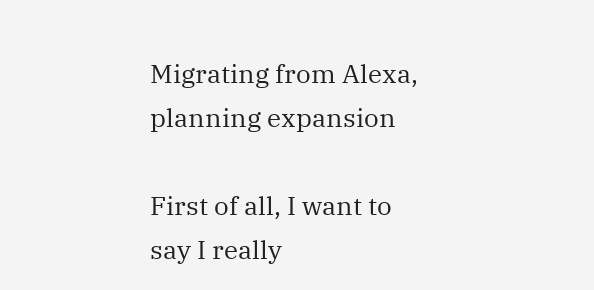Migrating from Alexa, planning expansion

First of all, I want to say I really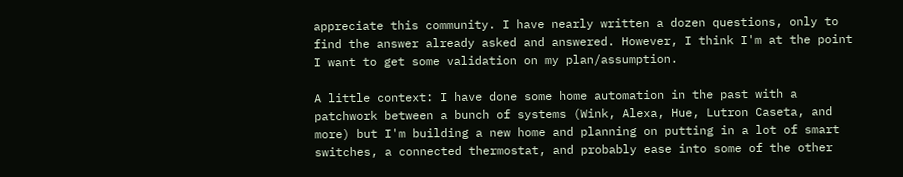appreciate this community. I have nearly written a dozen questions, only to find the answer already asked and answered. However, I think I'm at the point I want to get some validation on my plan/assumption.

A little context: I have done some home automation in the past with a patchwork between a bunch of systems (Wink, Alexa, Hue, Lutron Caseta, and more) but I'm building a new home and planning on putting in a lot of smart switches, a connected thermostat, and probably ease into some of the other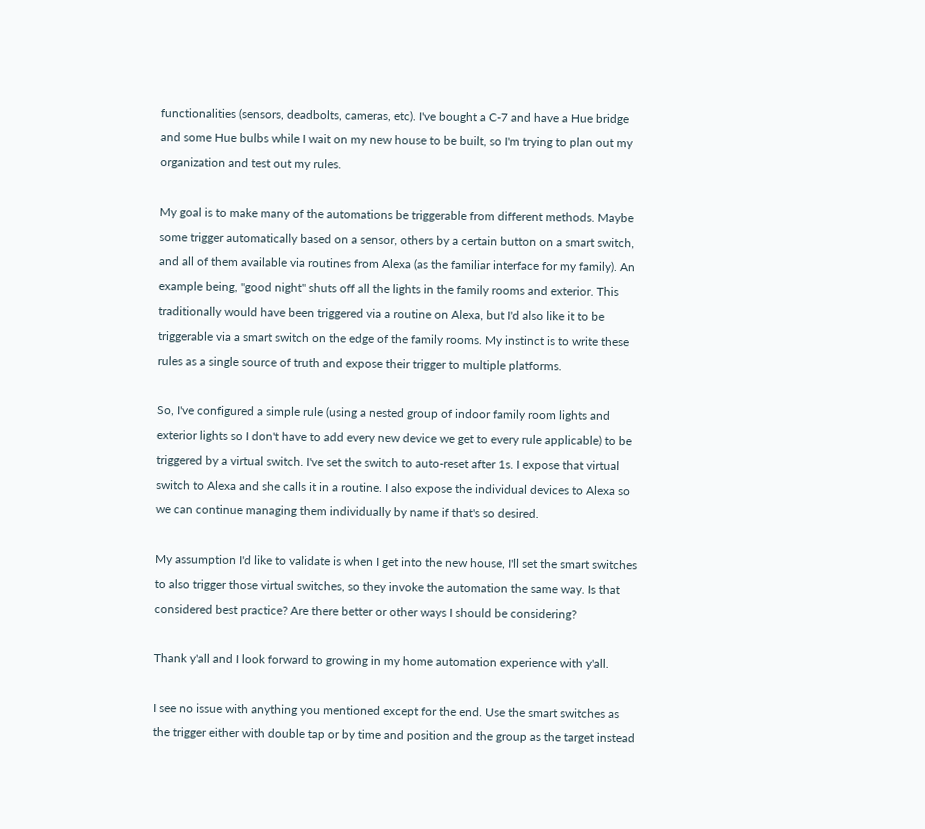functionalities (sensors, deadbolts, cameras, etc). I've bought a C-7 and have a Hue bridge and some Hue bulbs while I wait on my new house to be built, so I'm trying to plan out my organization and test out my rules.

My goal is to make many of the automations be triggerable from different methods. Maybe some trigger automatically based on a sensor, others by a certain button on a smart switch, and all of them available via routines from Alexa (as the familiar interface for my family). An example being, "good night" shuts off all the lights in the family rooms and exterior. This traditionally would have been triggered via a routine on Alexa, but I'd also like it to be triggerable via a smart switch on the edge of the family rooms. My instinct is to write these rules as a single source of truth and expose their trigger to multiple platforms.

So, I've configured a simple rule (using a nested group of indoor family room lights and exterior lights so I don't have to add every new device we get to every rule applicable) to be triggered by a virtual switch. I've set the switch to auto-reset after 1s. I expose that virtual switch to Alexa and she calls it in a routine. I also expose the individual devices to Alexa so we can continue managing them individually by name if that's so desired.

My assumption I'd like to validate is when I get into the new house, I'll set the smart switches to also trigger those virtual switches, so they invoke the automation the same way. Is that considered best practice? Are there better or other ways I should be considering?

Thank y'all and I look forward to growing in my home automation experience with y'all.

I see no issue with anything you mentioned except for the end. Use the smart switches as the trigger either with double tap or by time and position and the group as the target instead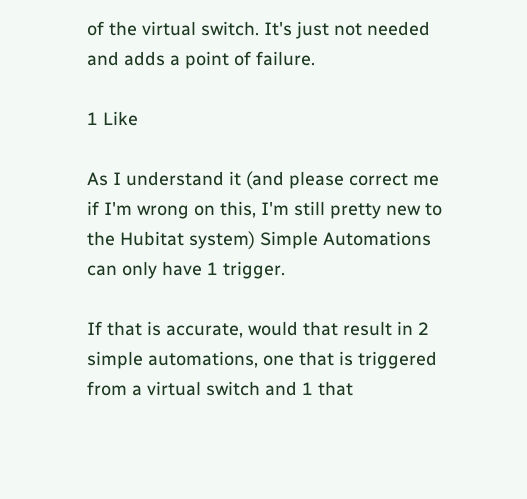of the virtual switch. It's just not needed and adds a point of failure.

1 Like

As I understand it (and please correct me if I'm wrong on this, I'm still pretty new to the Hubitat system) Simple Automations can only have 1 trigger.

If that is accurate, would that result in 2 simple automations, one that is triggered from a virtual switch and 1 that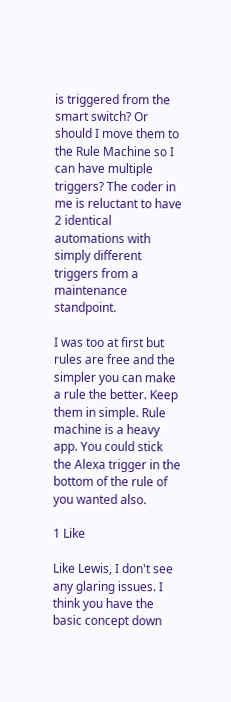is triggered from the smart switch? Or should I move them to the Rule Machine so I can have multiple triggers? The coder in me is reluctant to have 2 identical automations with simply different triggers from a maintenance standpoint.

I was too at first but rules are free and the simpler you can make a rule the better. Keep them in simple. Rule machine is a heavy app. You could stick the Alexa trigger in the bottom of the rule of you wanted also.

1 Like

Like Lewis, I don't see any glaring issues. I think you have the basic concept down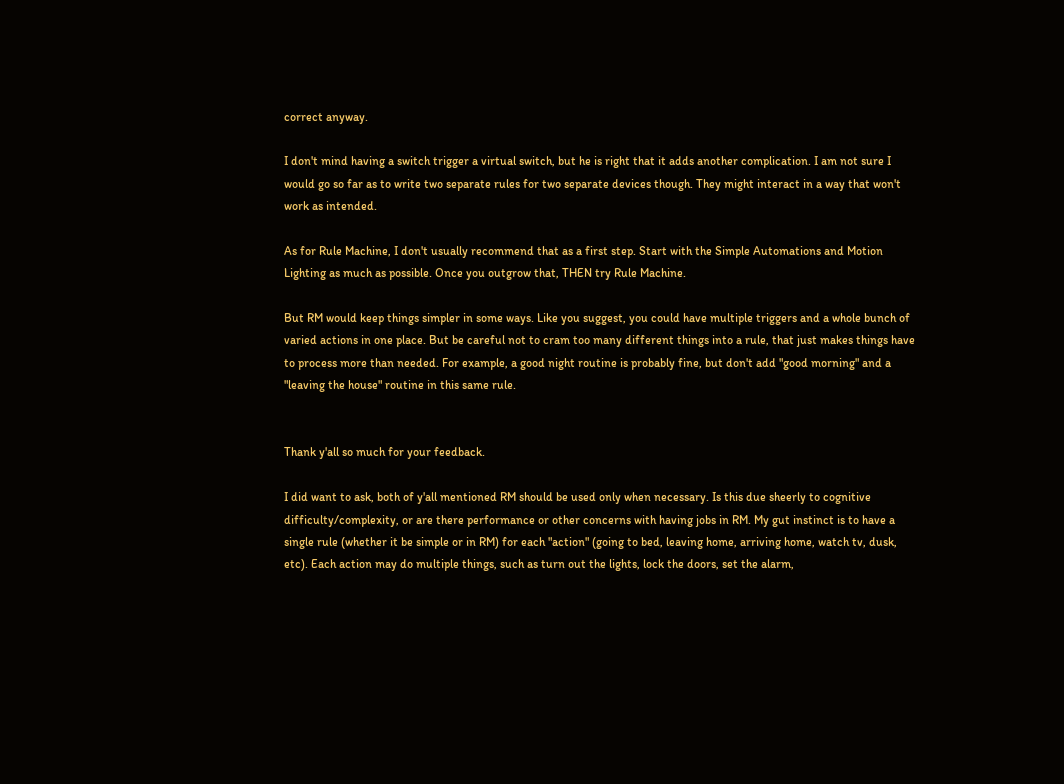correct anyway.

I don't mind having a switch trigger a virtual switch, but he is right that it adds another complication. I am not sure I would go so far as to write two separate rules for two separate devices though. They might interact in a way that won't work as intended.

As for Rule Machine, I don't usually recommend that as a first step. Start with the Simple Automations and Motion Lighting as much as possible. Once you outgrow that, THEN try Rule Machine.

But RM would keep things simpler in some ways. Like you suggest, you could have multiple triggers and a whole bunch of varied actions in one place. But be careful not to cram too many different things into a rule, that just makes things have to process more than needed. For example, a good night routine is probably fine, but don't add "good morning" and a "leaving the house" routine in this same rule.


Thank y'all so much for your feedback.

I did want to ask, both of y'all mentioned RM should be used only when necessary. Is this due sheerly to cognitive difficulty/complexity, or are there performance or other concerns with having jobs in RM. My gut instinct is to have a single rule (whether it be simple or in RM) for each "action" (going to bed, leaving home, arriving home, watch tv, dusk, etc). Each action may do multiple things, such as turn out the lights, lock the doors, set the alarm,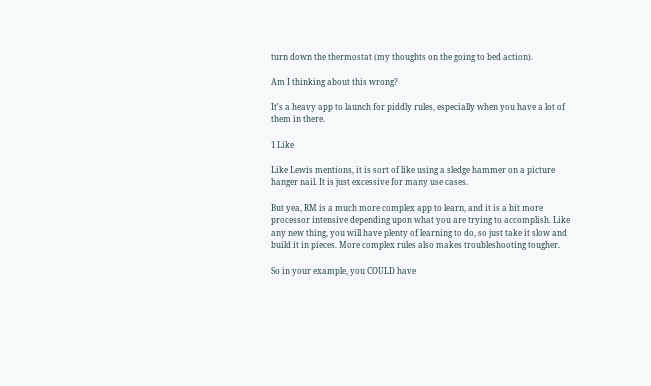turn down the thermostat (my thoughts on the going to bed action).

Am I thinking about this wrong?

It's a heavy app to launch for piddly rules, especially when you have a lot of them in there.

1 Like

Like Lewis mentions, it is sort of like using a sledge hammer on a picture hanger nail. It is just excessive for many use cases.

But yea, RM is a much more complex app to learn, and it is a bit more processor intensive depending upon what you are trying to accomplish. Like any new thing, you will have plenty of learning to do, so just take it slow and build it in pieces. More complex rules also makes troubleshooting tougher.

So in your example, you COULD have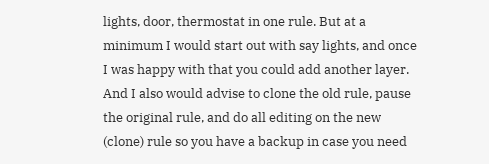lights, door, thermostat in one rule. But at a minimum I would start out with say lights, and once I was happy with that you could add another layer. And I also would advise to clone the old rule, pause the original rule, and do all editing on the new (clone) rule so you have a backup in case you need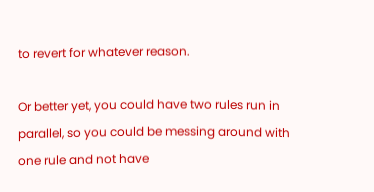to revert for whatever reason.

Or better yet, you could have two rules run in parallel, so you could be messing around with one rule and not have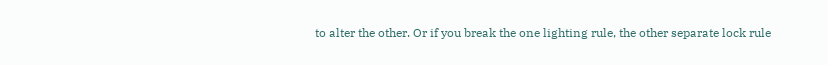to alter the other. Or if you break the one lighting rule, the other separate lock rule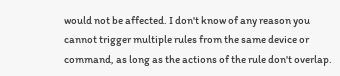would not be affected. I don't know of any reason you cannot trigger multiple rules from the same device or command, as long as the actions of the rule don't overlap.